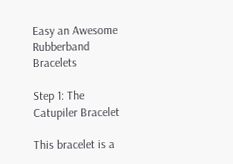Easy an Awesome Rubberband Bracelets

Step 1: The Catupiler Bracelet

This bracelet is a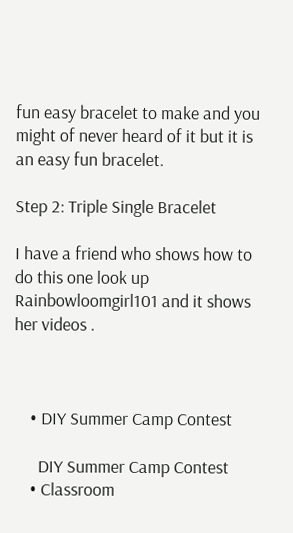fun easy bracelet to make and you might of never heard of it but it is an easy fun bracelet.

Step 2: Triple Single Bracelet

I have a friend who shows how to do this one look up Rainbowloomgirl101 and it shows her videos .



    • DIY Summer Camp Contest

      DIY Summer Camp Contest
    • Classroom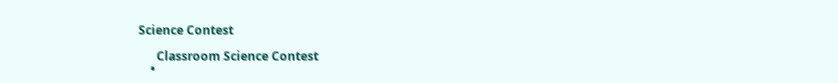Science Contest

      Classroom Science Contest
    •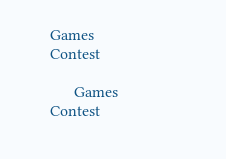Games Contest

      Games Contest